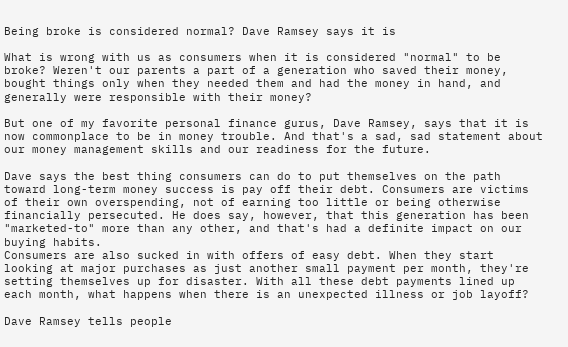Being broke is considered normal? Dave Ramsey says it is

What is wrong with us as consumers when it is considered "normal" to be broke? Weren't our parents a part of a generation who saved their money, bought things only when they needed them and had the money in hand, and generally were responsible with their money?

But one of my favorite personal finance gurus, Dave Ramsey, says that it is now commonplace to be in money trouble. And that's a sad, sad statement about our money management skills and our readiness for the future.

Dave says the best thing consumers can do to put themselves on the path toward long-term money success is pay off their debt. Consumers are victims of their own overspending, not of earning too little or being otherwise financially persecuted. He does say, however, that this generation has been "marketed-to" more than any other, and that's had a definite impact on our buying habits.
Consumers are also sucked in with offers of easy debt. When they start looking at major purchases as just another small payment per month, they're setting themselves up for disaster. With all these debt payments lined up each month, what happens when there is an unexpected illness or job layoff?

Dave Ramsey tells people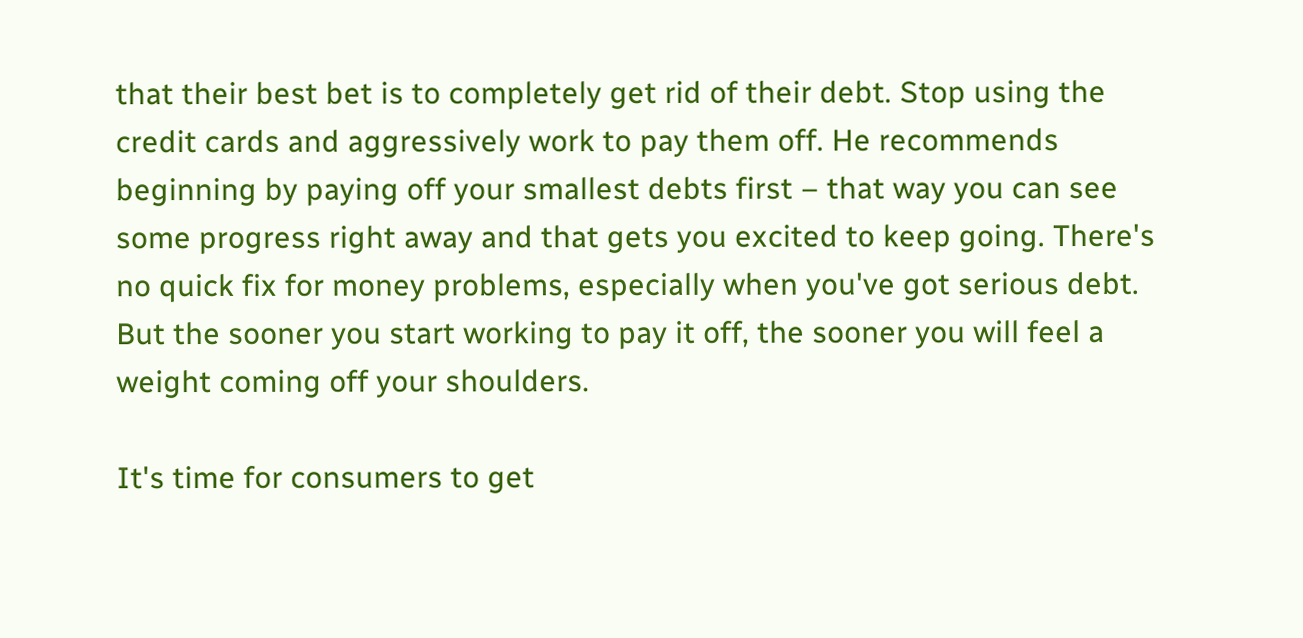that their best bet is to completely get rid of their debt. Stop using the credit cards and aggressively work to pay them off. He recommends beginning by paying off your smallest debts first – that way you can see some progress right away and that gets you excited to keep going. There's no quick fix for money problems, especially when you've got serious debt. But the sooner you start working to pay it off, the sooner you will feel a weight coming off your shoulders.

It's time for consumers to get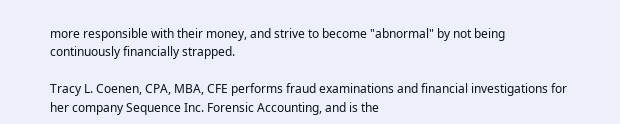more responsible with their money, and strive to become "abnormal" by not being continuously financially strapped.

Tracy L. Coenen, CPA, MBA, CFE performs fraud examinations and financial investigations for her company Sequence Inc. Forensic Accounting, and is the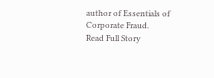author of Essentials of Corporate Fraud.
Read Full Story